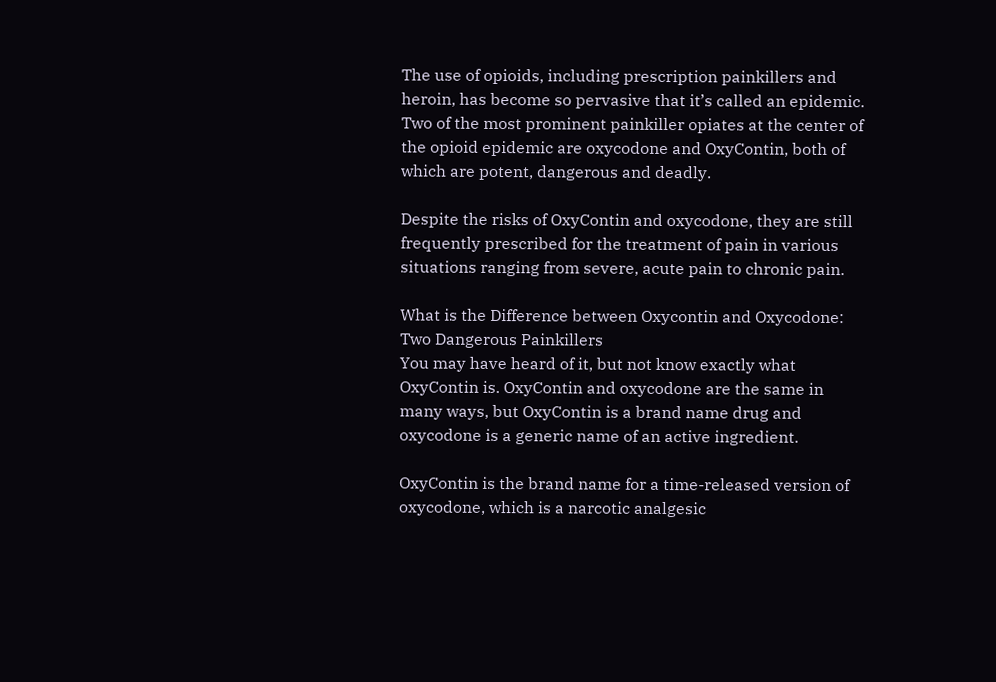The use of opioids, including prescription painkillers and heroin, has become so pervasive that it’s called an epidemic. Two of the most prominent painkiller opiates at the center of the opioid epidemic are oxycodone and OxyContin, both of which are potent, dangerous and deadly.

Despite the risks of OxyContin and oxycodone, they are still frequently prescribed for the treatment of pain in various situations ranging from severe, acute pain to chronic pain.

What is the Difference between Oxycontin and Oxycodone: Two Dangerous Painkillers
You may have heard of it, but not know exactly what OxyContin is. OxyContin and oxycodone are the same in many ways, but OxyContin is a brand name drug and oxycodone is a generic name of an active ingredient.

OxyContin is the brand name for a time-released version of oxycodone, which is a narcotic analgesic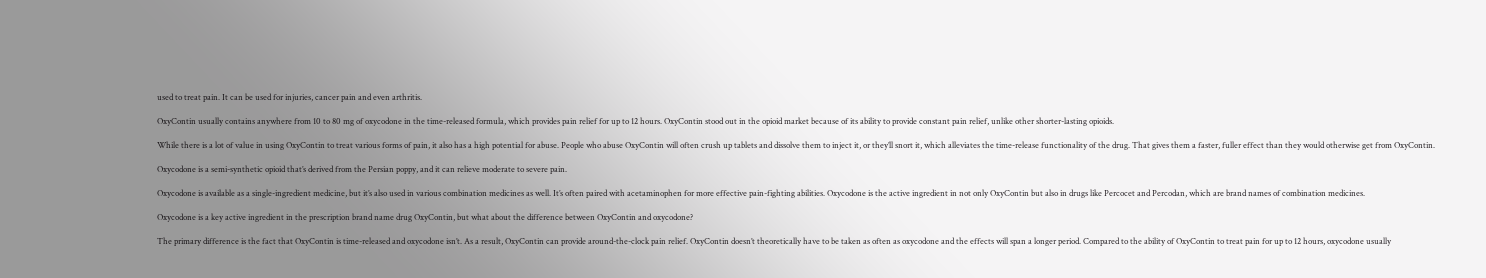used to treat pain. It can be used for injuries, cancer pain and even arthritis.

OxyContin usually contains anywhere from 10 to 80 mg of oxycodone in the time-released formula, which provides pain relief for up to 12 hours. OxyContin stood out in the opioid market because of its ability to provide constant pain relief, unlike other shorter-lasting opioids.

While there is a lot of value in using OxyContin to treat various forms of pain, it also has a high potential for abuse. People who abuse OxyContin will often crush up tablets and dissolve them to inject it, or they’ll snort it, which alleviates the time-release functionality of the drug. That gives them a faster, fuller effect than they would otherwise get from OxyContin.

Oxycodone is a semi-synthetic opioid that’s derived from the Persian poppy, and it can relieve moderate to severe pain.

Oxycodone is available as a single-ingredient medicine, but it’s also used in various combination medicines as well. It’s often paired with acetaminophen for more effective pain-fighting abilities. Oxycodone is the active ingredient in not only OxyContin but also in drugs like Percocet and Percodan, which are brand names of combination medicines.

Oxycodone is a key active ingredient in the prescription brand name drug OxyContin, but what about the difference between OxyContin and oxycodone?

The primary difference is the fact that OxyContin is time-released and oxycodone isn’t. As a result, OxyContin can provide around-the-clock pain relief. OxyContin doesn’t theoretically have to be taken as often as oxycodone and the effects will span a longer period. Compared to the ability of OxyContin to treat pain for up to 12 hours, oxycodone usually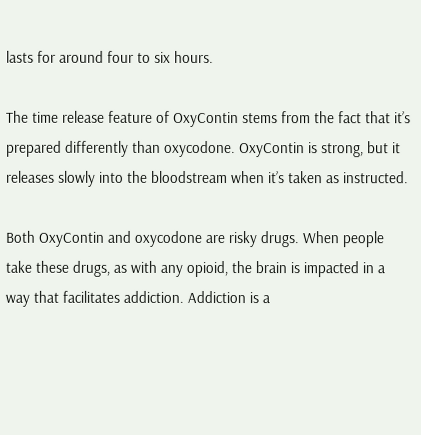lasts for around four to six hours.

The time release feature of OxyContin stems from the fact that it’s prepared differently than oxycodone. OxyContin is strong, but it releases slowly into the bloodstream when it’s taken as instructed.

Both OxyContin and oxycodone are risky drugs. When people take these drugs, as with any opioid, the brain is impacted in a way that facilitates addiction. Addiction is a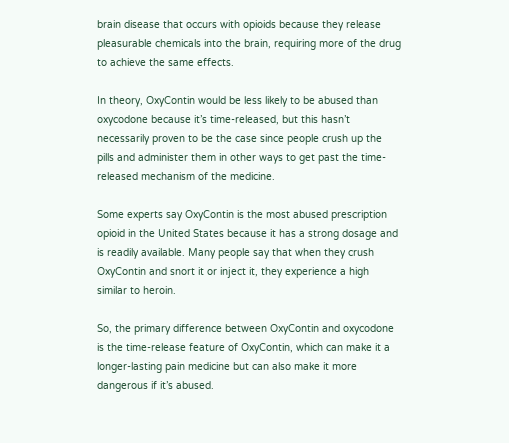brain disease that occurs with opioids because they release pleasurable chemicals into the brain, requiring more of the drug to achieve the same effects.

In theory, OxyContin would be less likely to be abused than oxycodone because it’s time-released, but this hasn’t necessarily proven to be the case since people crush up the pills and administer them in other ways to get past the time-released mechanism of the medicine.

Some experts say OxyContin is the most abused prescription opioid in the United States because it has a strong dosage and is readily available. Many people say that when they crush OxyContin and snort it or inject it, they experience a high similar to heroin.

So, the primary difference between OxyContin and oxycodone is the time-release feature of OxyContin, which can make it a longer-lasting pain medicine but can also make it more dangerous if it’s abused.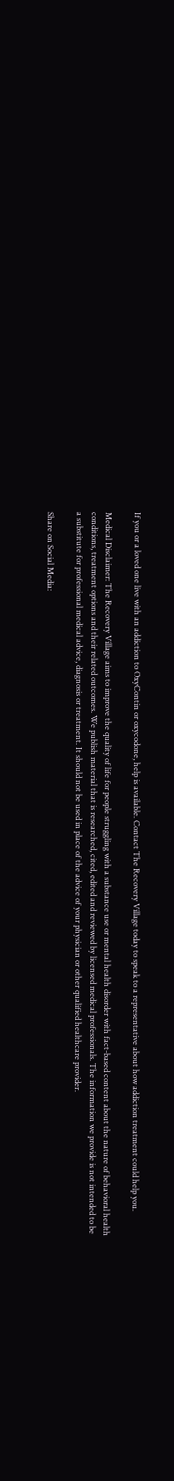If you or a loved one live with an addiction to OxyContin or oxycodone, help is available. Contact The Recovery Village today to speak to a representative about how addiction treatment could help you.

Medical Disclaimer: The Recovery Village aims to improve the quality of life for people struggling with a substance use or mental health disorder with fact-based content about the nature of behavioral health conditions, treatment options and their related outcomes. We publish material that is researched, cited, edited and reviewed by licensed medical professionals. The information we provide is not intended to be a substitute for professional medical advice, diagnosis or treatment. It should not be used in place of the advice of your physician or other qualified healthcare provider.

Share on Social Media: